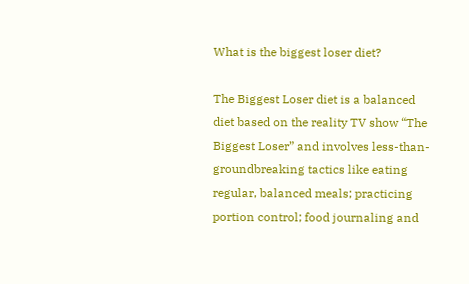What is the biggest loser diet?

The Biggest Loser diet is a balanced diet based on the reality TV show “The Biggest Loser” and involves less-than-groundbreaking tactics like eating regular, balanced meals; practicing portion control; food journaling and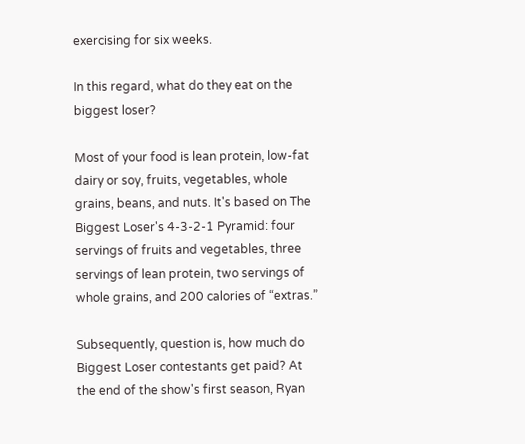exercising for six weeks.

In this regard, what do they eat on the biggest loser?

Most of your food is lean protein, low-fat dairy or soy, fruits, vegetables, whole grains, beans, and nuts. It's based on The Biggest Loser's 4-3-2-1 Pyramid: four servings of fruits and vegetables, three servings of lean protein, two servings of whole grains, and 200 calories of “extras.”

Subsequently, question is, how much do Biggest Loser contestants get paid? At the end of the show's first season, Ryan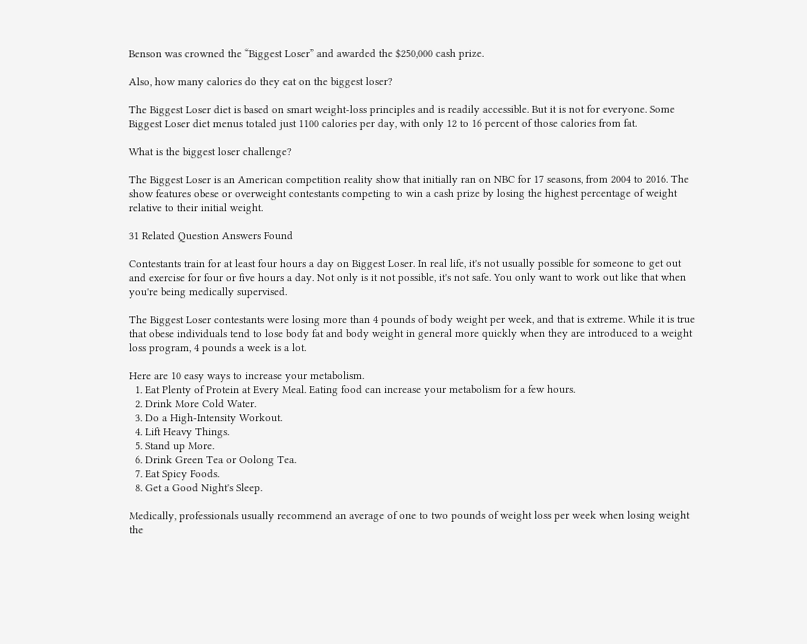Benson was crowned the “Biggest Loser” and awarded the $250,000 cash prize.

Also, how many calories do they eat on the biggest loser?

The Biggest Loser diet is based on smart weight-loss principles and is readily accessible. But it is not for everyone. Some Biggest Loser diet menus totaled just 1100 calories per day, with only 12 to 16 percent of those calories from fat.

What is the biggest loser challenge?

The Biggest Loser is an American competition reality show that initially ran on NBC for 17 seasons, from 2004 to 2016. The show features obese or overweight contestants competing to win a cash prize by losing the highest percentage of weight relative to their initial weight.

31 Related Question Answers Found

Contestants train for at least four hours a day on Biggest Loser. In real life, it's not usually possible for someone to get out and exercise for four or five hours a day. Not only is it not possible, it's not safe. You only want to work out like that when you're being medically supervised.

The Biggest Loser contestants were losing more than 4 pounds of body weight per week, and that is extreme. While it is true that obese individuals tend to lose body fat and body weight in general more quickly when they are introduced to a weight loss program, 4 pounds a week is a lot.

Here are 10 easy ways to increase your metabolism.
  1. Eat Plenty of Protein at Every Meal. Eating food can increase your metabolism for a few hours.
  2. Drink More Cold Water.
  3. Do a High-Intensity Workout.
  4. Lift Heavy Things.
  5. Stand up More.
  6. Drink Green Tea or Oolong Tea.
  7. Eat Spicy Foods.
  8. Get a Good Night's Sleep.

Medically, professionals usually recommend an average of one to two pounds of weight loss per week when losing weight the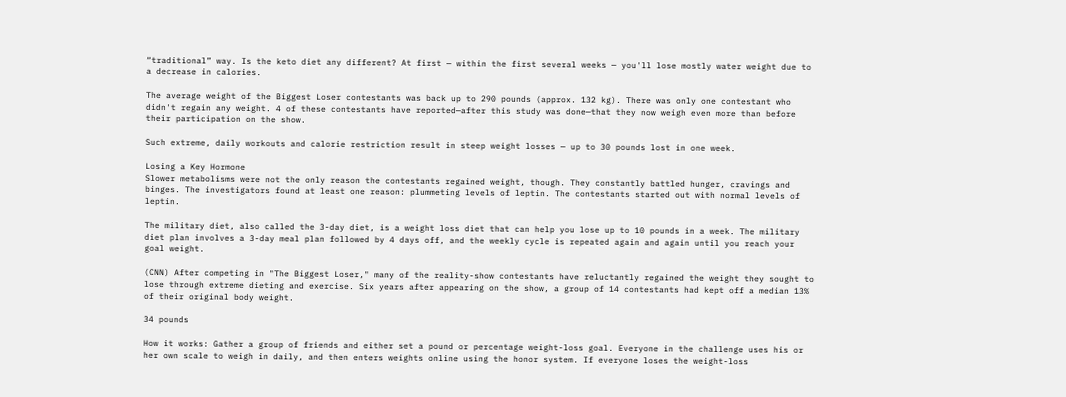“traditional” way. Is the keto diet any different? At first — within the first several weeks — you'll lose mostly water weight due to a decrease in calories.

The average weight of the Biggest Loser contestants was back up to 290 pounds (approx. 132 kg). There was only one contestant who didn't regain any weight. 4 of these contestants have reported—after this study was done—that they now weigh even more than before their participation on the show.

Such extreme, daily workouts and calorie restriction result in steep weight losses — up to 30 pounds lost in one week.

Losing a Key Hormone
Slower metabolisms were not the only reason the contestants regained weight, though. They constantly battled hunger, cravings and binges. The investigators found at least one reason: plummeting levels of leptin. The contestants started out with normal levels of leptin.

The military diet, also called the 3-day diet, is a weight loss diet that can help you lose up to 10 pounds in a week. The military diet plan involves a 3-day meal plan followed by 4 days off, and the weekly cycle is repeated again and again until you reach your goal weight.

(CNN) After competing in "The Biggest Loser," many of the reality-show contestants have reluctantly regained the weight they sought to lose through extreme dieting and exercise. Six years after appearing on the show, a group of 14 contestants had kept off a median 13% of their original body weight.

34 pounds

How it works: Gather a group of friends and either set a pound or percentage weight-loss goal. Everyone in the challenge uses his or her own scale to weigh in daily, and then enters weights online using the honor system. If everyone loses the weight-loss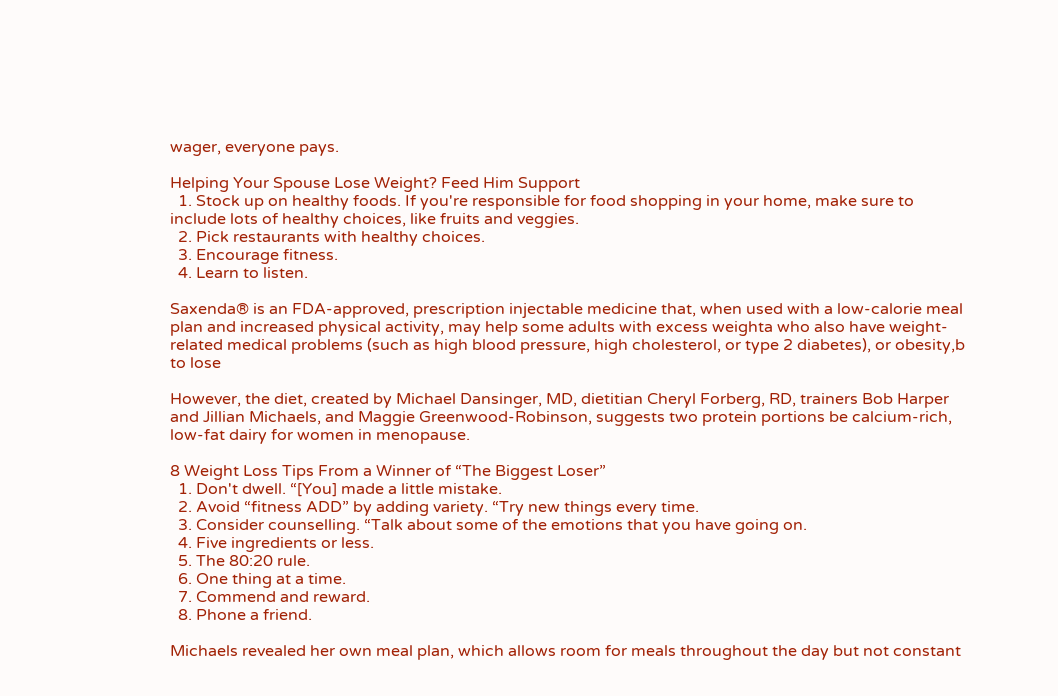wager, everyone pays.

Helping Your Spouse Lose Weight? Feed Him Support
  1. Stock up on healthy foods. If you're responsible for food shopping in your home, make sure to include lots of healthy choices, like fruits and veggies.
  2. Pick restaurants with healthy choices.
  3. Encourage fitness.
  4. Learn to listen.

Saxenda® is an FDA-approved, prescription injectable medicine that, when used with a low-calorie meal plan and increased physical activity, may help some adults with excess weighta who also have weight-related medical problems (such as high blood pressure, high cholesterol, or type 2 diabetes), or obesity,b to lose

However, the diet, created by Michael Dansinger, MD, dietitian Cheryl Forberg, RD, trainers Bob Harper and Jillian Michaels, and Maggie Greenwood-Robinson, suggests two protein portions be calcium-rich, low-fat dairy for women in menopause.

8 Weight Loss Tips From a Winner of “The Biggest Loser”
  1. Don't dwell. “[You] made a little mistake.
  2. Avoid “fitness ADD” by adding variety. “Try new things every time.
  3. Consider counselling. “Talk about some of the emotions that you have going on.
  4. Five ingredients or less.
  5. The 80:20 rule.
  6. One thing at a time.
  7. Commend and reward.
  8. Phone a friend.

Michaels revealed her own meal plan, which allows room for meals throughout the day but not constant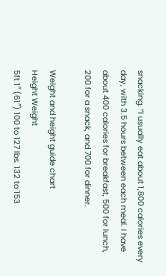snacking. “I usually eat about 1,800 calories every day, with 3.5 hours between each meal. I have about 400 calories for breakfast, 500 for lunch, 200 for a snack, and 700 for dinner.

Weight and height guide chart
Height Weight
5ft 1″ (61″) 100 to 127 lbs. 132 to 153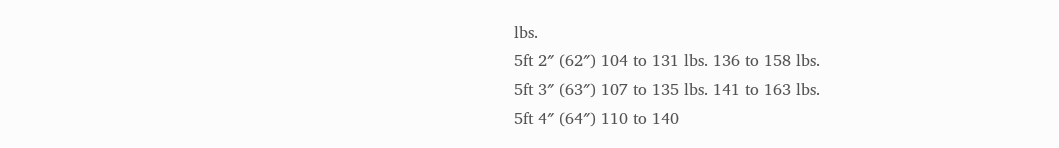lbs.
5ft 2″ (62″) 104 to 131 lbs. 136 to 158 lbs.
5ft 3″ (63″) 107 to 135 lbs. 141 to 163 lbs.
5ft 4″ (64″) 110 to 140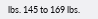lbs. 145 to 169 lbs.